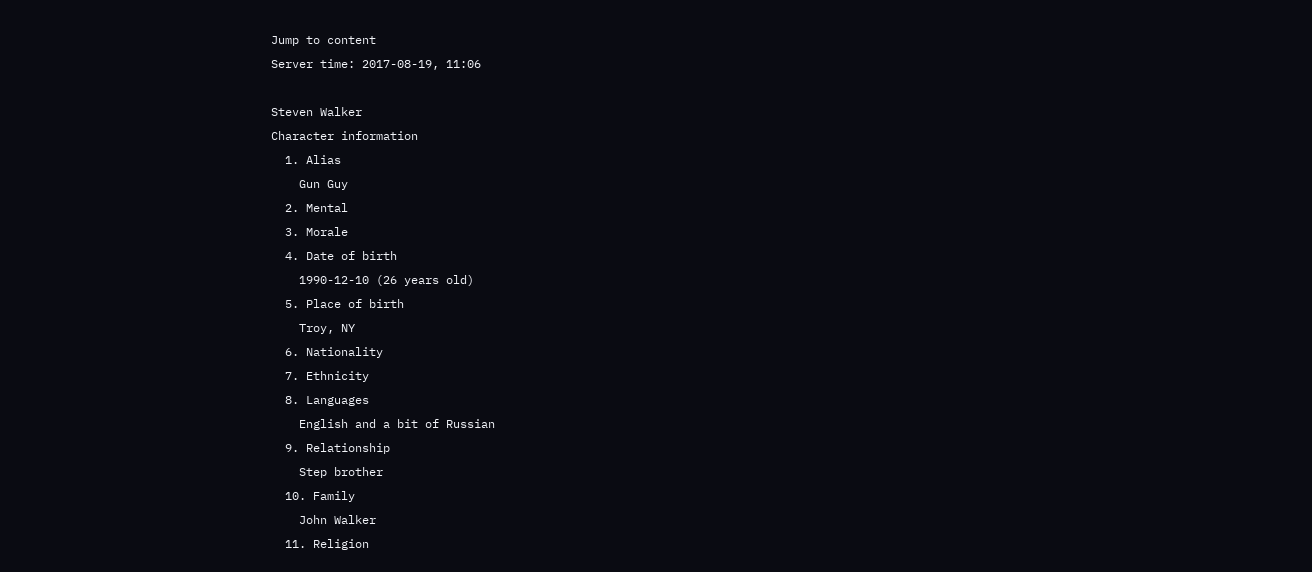Jump to content
Server time: 2017-08-19, 11:06

Steven Walker
Character information
  1. Alias
    Gun Guy
  2. Mental
  3. Morale
  4. Date of birth
    1990-12-10 (26 years old)
  5. Place of birth
    Troy, NY
  6. Nationality
  7. Ethnicity
  8. Languages
    English and a bit of Russian
  9. Relationship
    Step brother
  10. Family
    John Walker
  11. Religion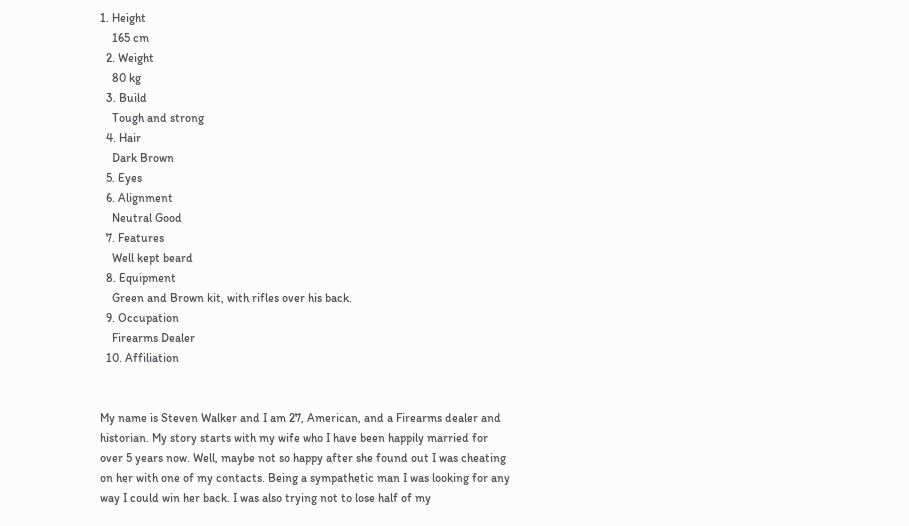1. Height
    165 cm
  2. Weight
    80 kg
  3. Build
    Tough and strong
  4. Hair
    Dark Brown
  5. Eyes
  6. Alignment
    Neutral Good
  7. Features
    Well kept beard
  8. Equipment
    Green and Brown kit, with rifles over his back.
  9. Occupation
    Firearms Dealer
  10. Affiliation


My name is Steven Walker and I am 27, American, and a Firearms dealer and historian. My story starts with my wife who I have been happily married for over 5 years now. Well, maybe not so happy after she found out I was cheating on her with one of my contacts. Being a sympathetic man I was looking for any way I could win her back. I was also trying not to lose half of my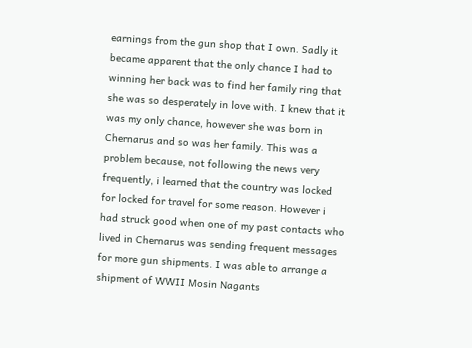earnings from the gun shop that I own. Sadly it became apparent that the only chance I had to winning her back was to find her family ring that she was so desperately in love with. I knew that it was my only chance, however she was born in Chernarus and so was her family. This was a problem because, not following the news very frequently, i learned that the country was locked for locked for travel for some reason. However i had struck good when one of my past contacts who lived in Chernarus was sending frequent messages for more gun shipments. I was able to arrange a shipment of WWII Mosin Nagants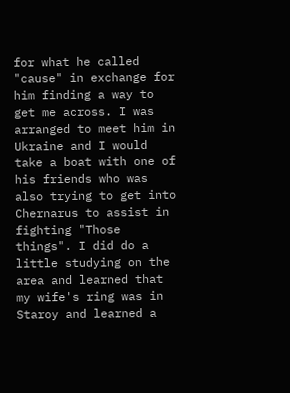for what he called "cause" in exchange for him finding a way to get me across. I was arranged to meet him in Ukraine and I would take a boat with one of his friends who was also trying to get into Chernarus to assist in fighting "Those things". I did do a little studying on the area and learned that my wife's ring was in Staroy and learned a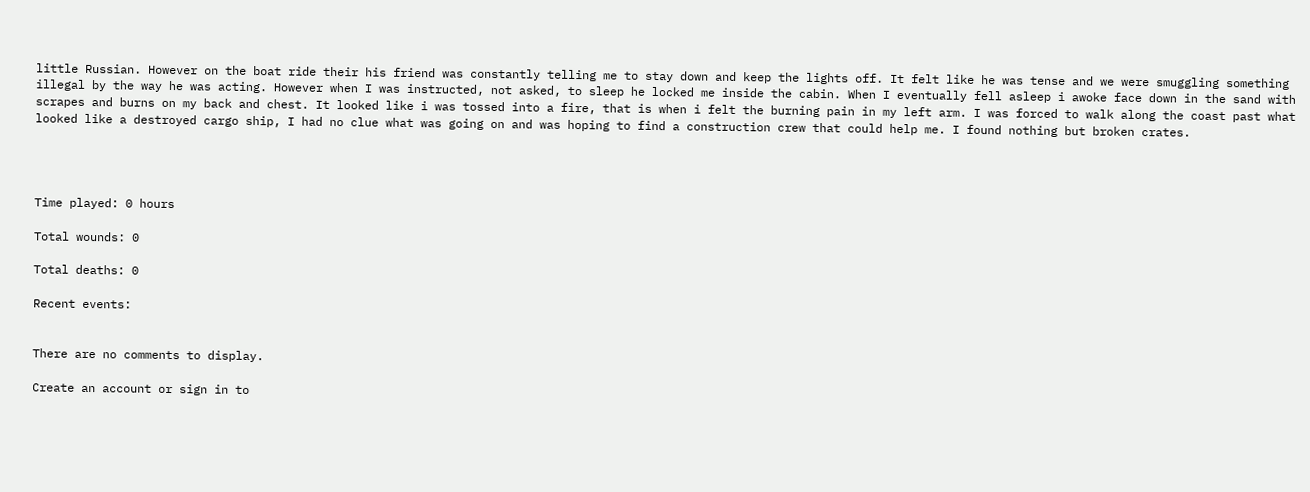little Russian. However on the boat ride their his friend was constantly telling me to stay down and keep the lights off. It felt like he was tense and we were smuggling something illegal by the way he was acting. However when I was instructed, not asked, to sleep he locked me inside the cabin. When I eventually fell asleep i awoke face down in the sand with scrapes and burns on my back and chest. It looked like i was tossed into a fire, that is when i felt the burning pain in my left arm. I was forced to walk along the coast past what looked like a destroyed cargo ship, I had no clue what was going on and was hoping to find a construction crew that could help me. I found nothing but broken crates.




Time played: 0 hours

Total wounds: 0

Total deaths: 0

Recent events:


There are no comments to display.

Create an account or sign in to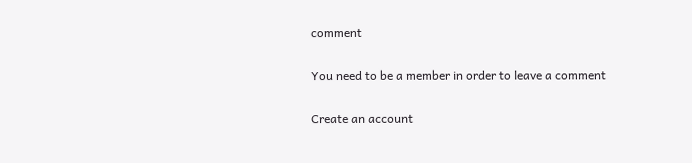comment

You need to be a member in order to leave a comment

Create an account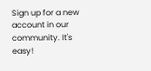Sign up for a new account in our community. It's easy!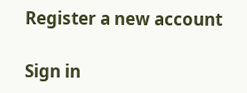Register a new account

Sign in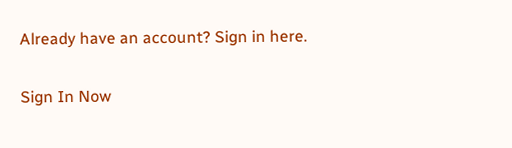Already have an account? Sign in here.

Sign In Now